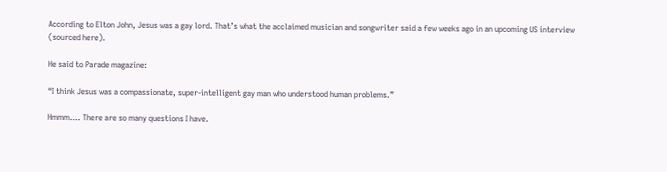According to Elton John, Jesus was a gay lord. That’s what the acclaimed musician and songwriter said a few weeks ago in an upcoming US interview (sourced here).

He said to Parade magazine:

“I think Jesus was a compassionate, super-intelligent gay man who understood human problems.”

Hmmm…. There are so many questions I have.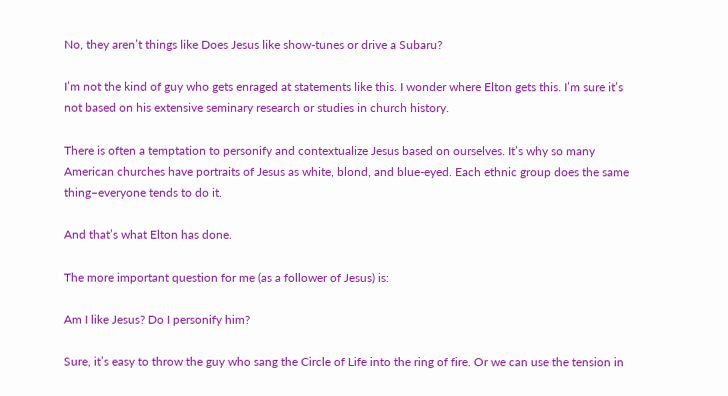No, they aren’t things like Does Jesus like show-tunes or drive a Subaru?

I’m not the kind of guy who gets enraged at statements like this. I wonder where Elton gets this. I’m sure it’s not based on his extensive seminary research or studies in church history.

There is often a temptation to personify and contextualize Jesus based on ourselves. It’s why so many American churches have portraits of Jesus as white, blond, and blue-eyed. Each ethnic group does the same thing–everyone tends to do it.

And that’s what Elton has done.

The more important question for me (as a follower of Jesus) is:

Am I like Jesus? Do I personify him?

Sure, it’s easy to throw the guy who sang the Circle of Life into the ring of fire. Or we can use the tension in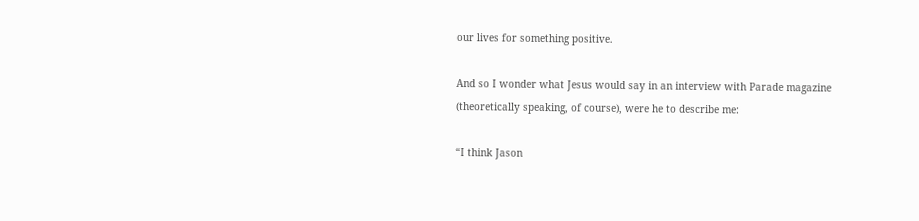our lives for something positive.

And so I wonder what Jesus would say in an interview with Parade magazine (theoretically speaking, of course), were he to describe me:

“I think Jason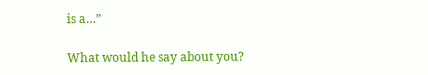is a…”

What would he say about you?